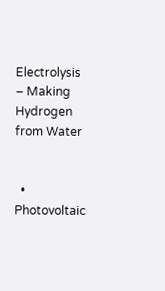Electrolysis – Making Hydrogen from Water


  • Photovoltaic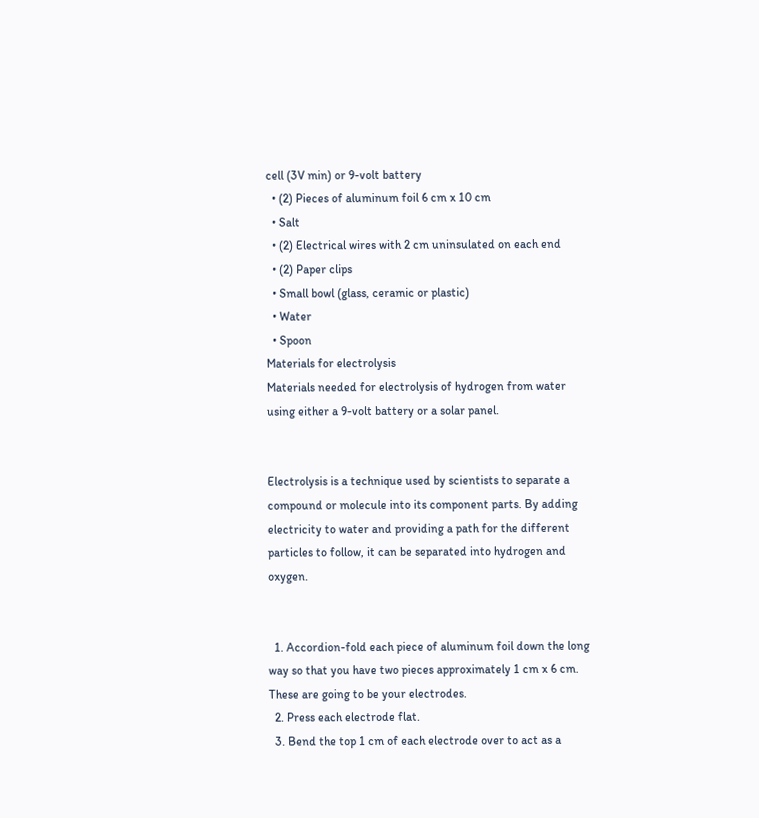cell (3V min) or 9-volt battery
  • (2) Pieces of aluminum foil 6 cm x 10 cm
  • Salt
  • (2) Electrical wires with 2 cm uninsulated on each end
  • (2) Paper clips
  • Small bowl (glass, ceramic or plastic)
  • Water
  • Spoon
Materials for electrolysis
Materials needed for electrolysis of hydrogen from water using either a 9-volt battery or a solar panel.


Electrolysis is a technique used by scientists to separate a compound or molecule into its component parts. By adding electricity to water and providing a path for the different particles to follow, it can be separated into hydrogen and oxygen.


  1. Accordion-fold each piece of aluminum foil down the long way so that you have two pieces approximately 1 cm x 6 cm. These are going to be your electrodes.
  2. Press each electrode flat.
  3. Bend the top 1 cm of each electrode over to act as a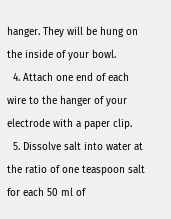hanger. They will be hung on the inside of your bowl.
  4. Attach one end of each wire to the hanger of your electrode with a paper clip.
  5. Dissolve salt into water at the ratio of one teaspoon salt for each 50 ml of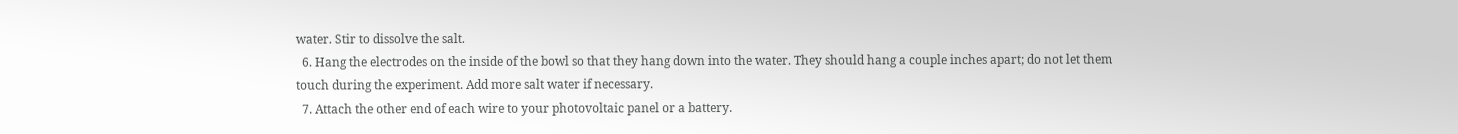water. Stir to dissolve the salt.
  6. Hang the electrodes on the inside of the bowl so that they hang down into the water. They should hang a couple inches apart; do not let them touch during the experiment. Add more salt water if necessary.
  7. Attach the other end of each wire to your photovoltaic panel or a battery.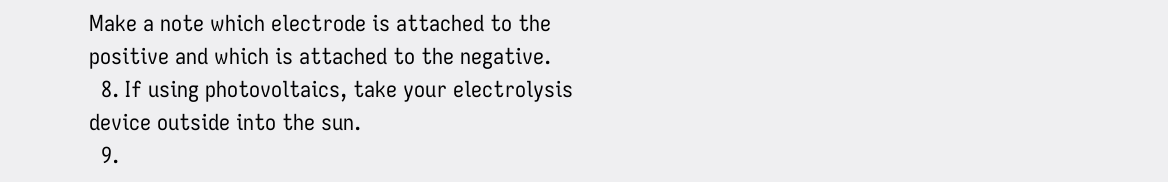Make a note which electrode is attached to the positive and which is attached to the negative.
  8. If using photovoltaics, take your electrolysis device outside into the sun.
  9.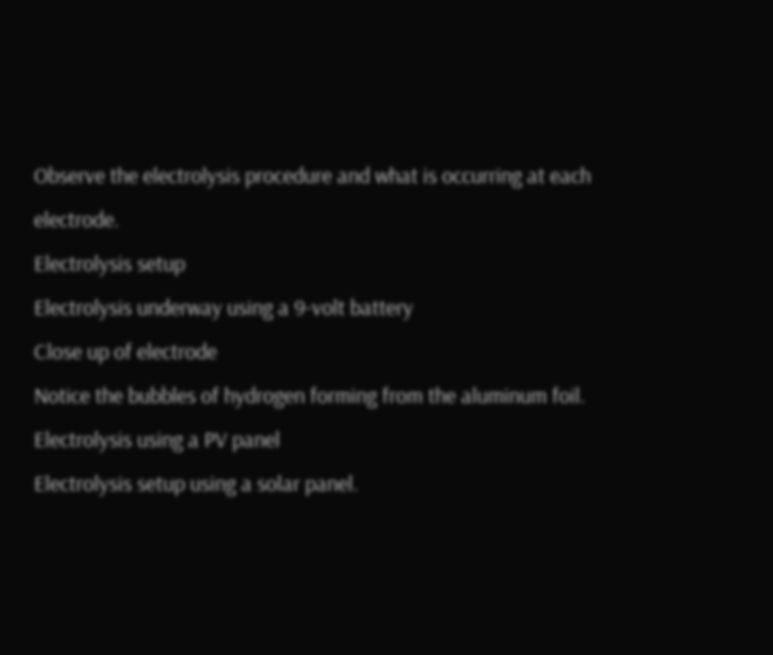Observe the electrolysis procedure and what is occurring at each electrode.
Electrolysis setup
Electrolysis underway using a 9-volt battery
Close up of electrode
Notice the bubbles of hydrogen forming from the aluminum foil.
Electrolysis using a PV panel
Electrolysis setup using a solar panel.